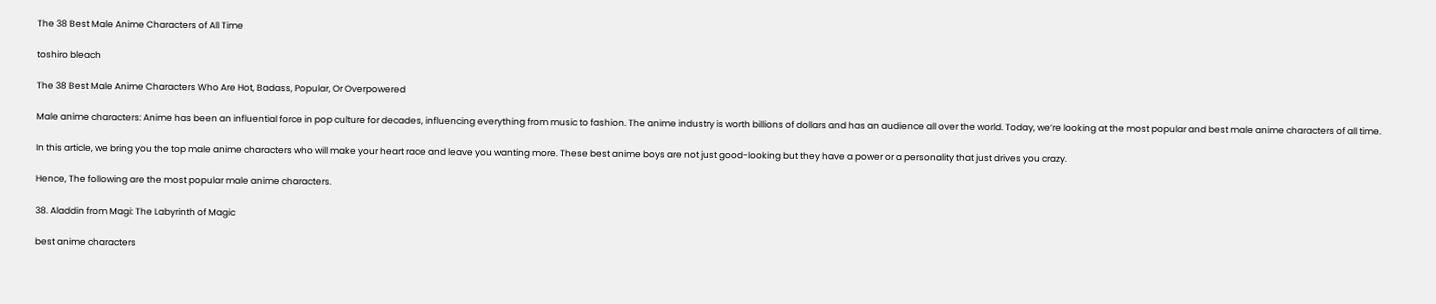The 38 Best Male Anime Characters of All Time

toshiro bleach

The 38 Best Male Anime Characters Who Are Hot, Badass, Popular, Or Overpowered

Male anime characters: Anime has been an influential force in pop culture for decades, influencing everything from music to fashion. The anime industry is worth billions of dollars and has an audience all over the world. Today, we’re looking at the most popular and best male anime characters of all time.

In this article, we bring you the top male anime characters who will make your heart race and leave you wanting more. These best anime boys are not just good-looking but they have a power or a personality that just drives you crazy.

Hence, The following are the most popular male anime characters.

38. Aladdin from Magi: The Labyrinth of Magic

best anime characters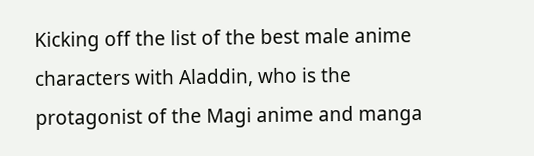Kicking off the list of the best male anime characters with Aladdin, who is the protagonist of the Magi anime and manga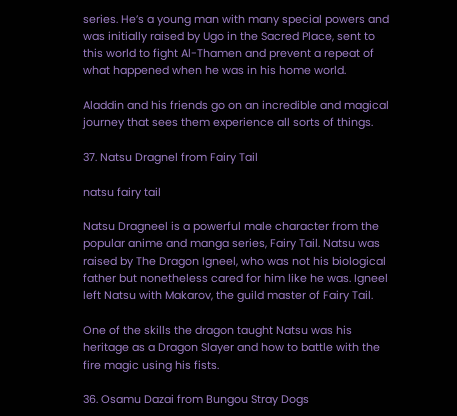series. He’s a young man with many special powers and was initially raised by Ugo in the Sacred Place, sent to this world to fight Al-Thamen and prevent a repeat of what happened when he was in his home world.

Aladdin and his friends go on an incredible and magical journey that sees them experience all sorts of things.

37. Natsu Dragnel from Fairy Tail

natsu fairy tail

Natsu Dragneel is a powerful male character from the popular anime and manga series, Fairy Tail. Natsu was raised by The Dragon Igneel, who was not his biological father but nonetheless cared for him like he was. Igneel left Natsu with Makarov, the guild master of Fairy Tail.

One of the skills the dragon taught Natsu was his heritage as a Dragon Slayer and how to battle with the fire magic using his fists.

36. Osamu Dazai from Bungou Stray Dogs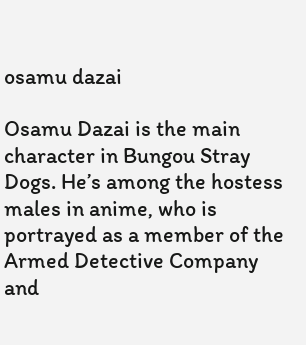osamu dazai

Osamu Dazai is the main character in Bungou Stray Dogs. He’s among the hostess males in anime, who is portrayed as a member of the Armed Detective Company and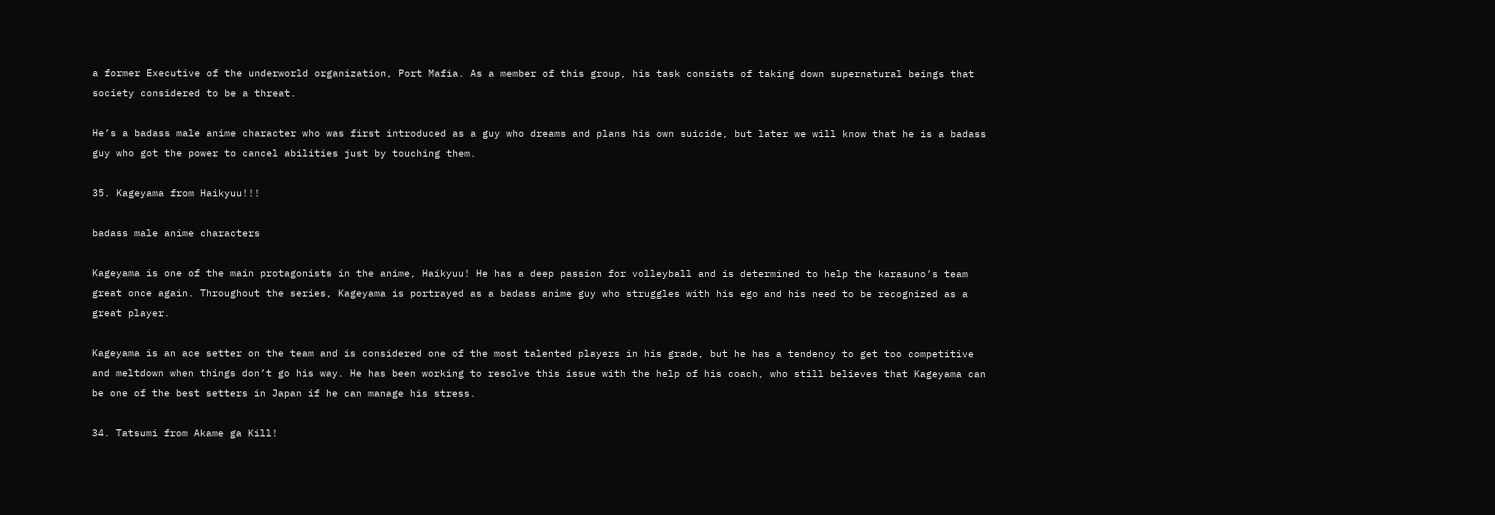a former Executive of the underworld organization, Port Mafia. As a member of this group, his task consists of taking down supernatural beings that society considered to be a threat.

He’s a badass male anime character who was first introduced as a guy who dreams and plans his own suicide, but later we will know that he is a badass guy who got the power to cancel abilities just by touching them.

35. Kageyama from Haikyuu!!!

badass male anime characters

Kageyama is one of the main protagonists in the anime, Haikyuu! He has a deep passion for volleyball and is determined to help the karasuno’s team great once again. Throughout the series, Kageyama is portrayed as a badass anime guy who struggles with his ego and his need to be recognized as a great player.

Kageyama is an ace setter on the team and is considered one of the most talented players in his grade, but he has a tendency to get too competitive and meltdown when things don’t go his way. He has been working to resolve this issue with the help of his coach, who still believes that Kageyama can be one of the best setters in Japan if he can manage his stress.

34. Tatsumi from Akame ga Kill!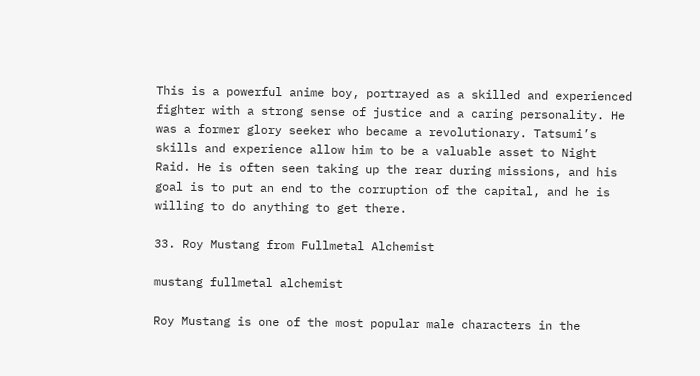This is a powerful anime boy, portrayed as a skilled and experienced fighter with a strong sense of justice and a caring personality. He was a former glory seeker who became a revolutionary. Tatsumi’s skills and experience allow him to be a valuable asset to Night Raid. He is often seen taking up the rear during missions, and his goal is to put an end to the corruption of the capital, and he is willing to do anything to get there.

33. Roy Mustang from Fullmetal Alchemist

mustang fullmetal alchemist

Roy Mustang is one of the most popular male characters in the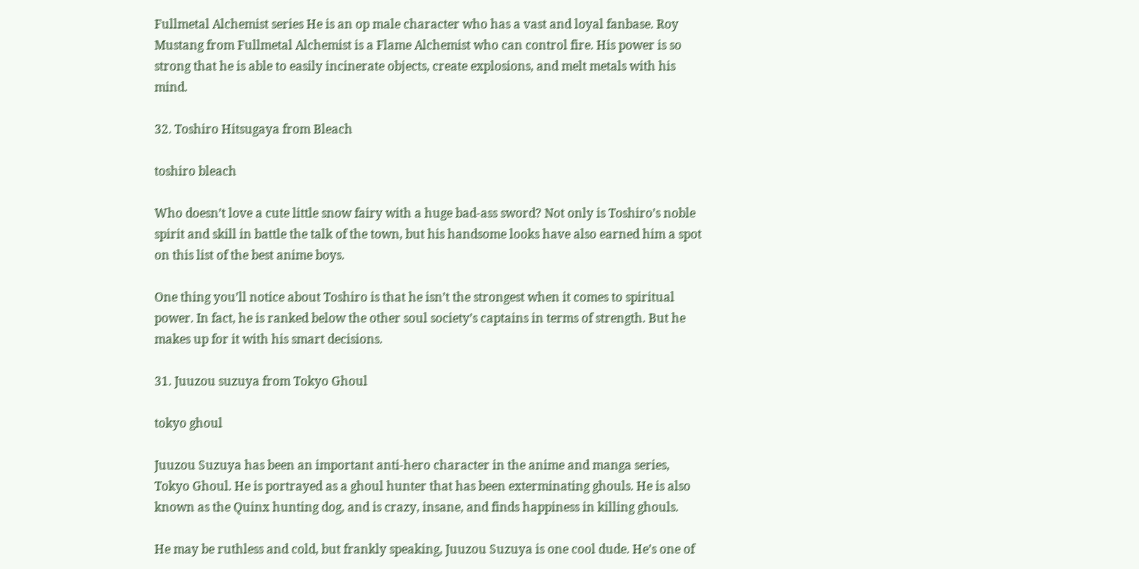Fullmetal Alchemist series He is an op male character who has a vast and loyal fanbase. Roy Mustang from Fullmetal Alchemist is a Flame Alchemist who can control fire. His power is so strong that he is able to easily incinerate objects, create explosions, and melt metals with his mind.

32. Toshiro Hitsugaya from Bleach

toshiro bleach

Who doesn’t love a cute little snow fairy with a huge bad-ass sword? Not only is Toshiro’s noble spirit and skill in battle the talk of the town, but his handsome looks have also earned him a spot on this list of the best anime boys.

One thing you’ll notice about Toshiro is that he isn’t the strongest when it comes to spiritual power. In fact, he is ranked below the other soul society’s captains in terms of strength. But he makes up for it with his smart decisions.

31. Juuzou suzuya from Tokyo Ghoul

tokyo ghoul

Juuzou Suzuya has been an important anti-hero character in the anime and manga series, Tokyo Ghoul. He is portrayed as a ghoul hunter that has been exterminating ghouls. He is also known as the Quinx hunting dog, and is crazy, insane, and finds happiness in killing ghouls.

He may be ruthless and cold, but frankly speaking, Juuzou Suzuya is one cool dude. He’s one of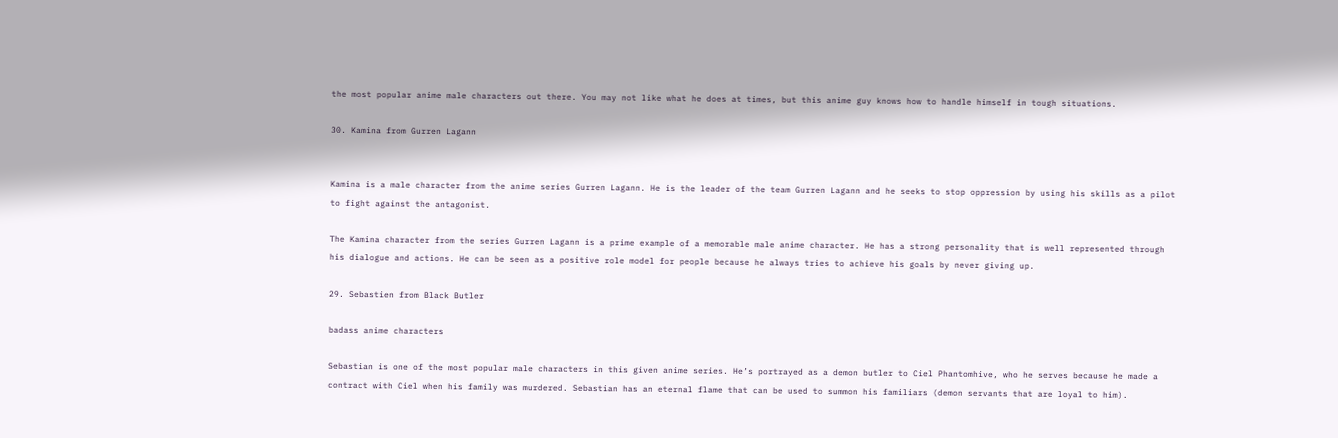the most popular anime male characters out there. You may not like what he does at times, but this anime guy knows how to handle himself in tough situations.

30. Kamina from Gurren Lagann


Kamina is a male character from the anime series Gurren Lagann. He is the leader of the team Gurren Lagann and he seeks to stop oppression by using his skills as a pilot to fight against the antagonist.

The Kamina character from the series Gurren Lagann is a prime example of a memorable male anime character. He has a strong personality that is well represented through his dialogue and actions. He can be seen as a positive role model for people because he always tries to achieve his goals by never giving up.

29. Sebastien from Black Butler

badass anime characters

Sebastian is one of the most popular male characters in this given anime series. He’s portrayed as a demon butler to Ciel Phantomhive, who he serves because he made a contract with Ciel when his family was murdered. Sebastian has an eternal flame that can be used to summon his familiars (demon servants that are loyal to him).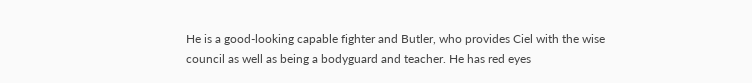He is a good-looking capable fighter and Butler, who provides Ciel with the wise council as well as being a bodyguard and teacher. He has red eyes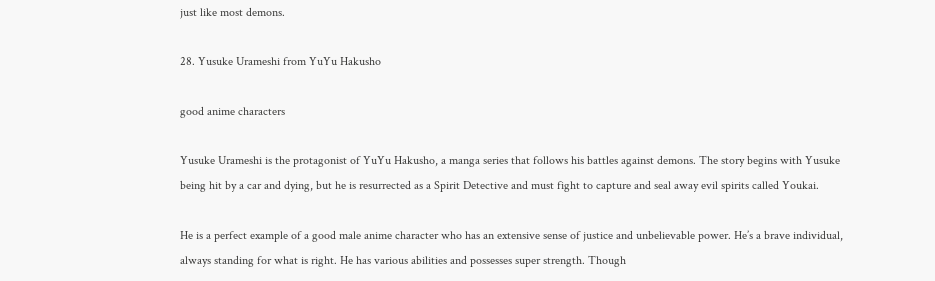just like most demons.

28. Yusuke Urameshi from YuYu Hakusho

good anime characters

Yusuke Urameshi is the protagonist of YuYu Hakusho, a manga series that follows his battles against demons. The story begins with Yusuke being hit by a car and dying, but he is resurrected as a Spirit Detective and must fight to capture and seal away evil spirits called Youkai.

He is a perfect example of a good male anime character who has an extensive sense of justice and unbelievable power. He’s a brave individual, always standing for what is right. He has various abilities and possesses super strength. Though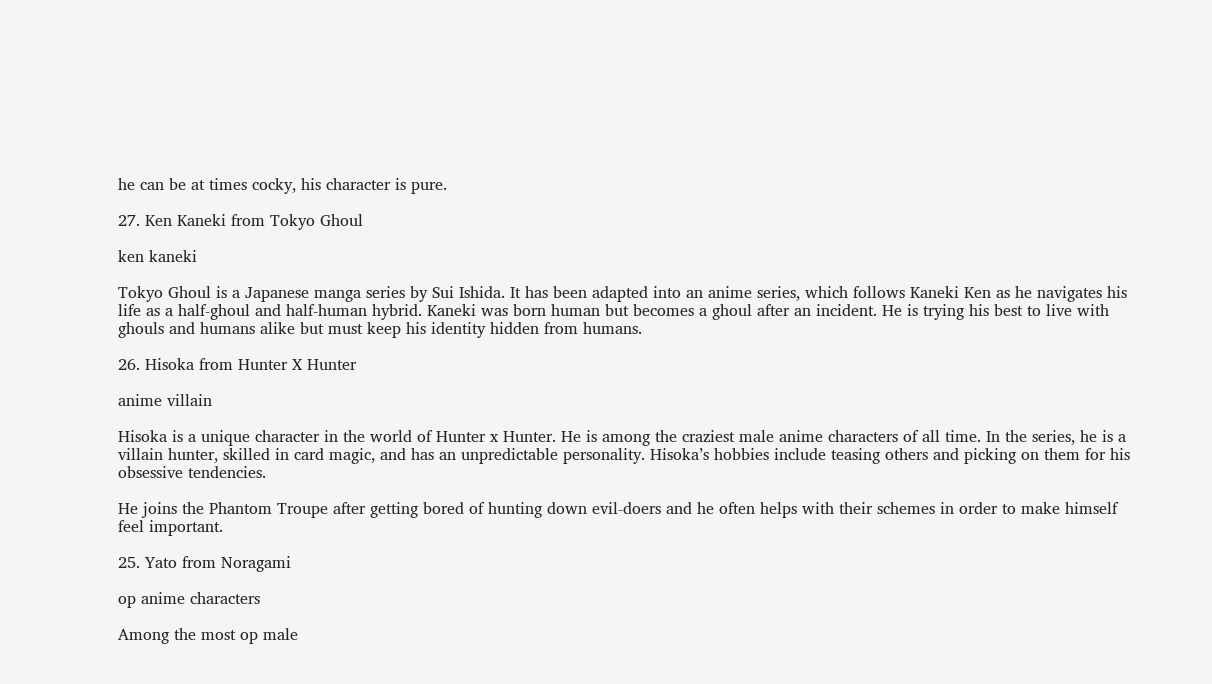he can be at times cocky, his character is pure.

27. Ken Kaneki from Tokyo Ghoul

ken kaneki

Tokyo Ghoul is a Japanese manga series by Sui Ishida. It has been adapted into an anime series, which follows Kaneki Ken as he navigates his life as a half-ghoul and half-human hybrid. Kaneki was born human but becomes a ghoul after an incident. He is trying his best to live with ghouls and humans alike but must keep his identity hidden from humans.

26. Hisoka from Hunter X Hunter

anime villain

Hisoka is a unique character in the world of Hunter x Hunter. He is among the craziest male anime characters of all time. In the series, he is a villain hunter, skilled in card magic, and has an unpredictable personality. Hisoka’s hobbies include teasing others and picking on them for his obsessive tendencies.

He joins the Phantom Troupe after getting bored of hunting down evil-doers and he often helps with their schemes in order to make himself feel important.

25. Yato from Noragami

op anime characters

Among the most op male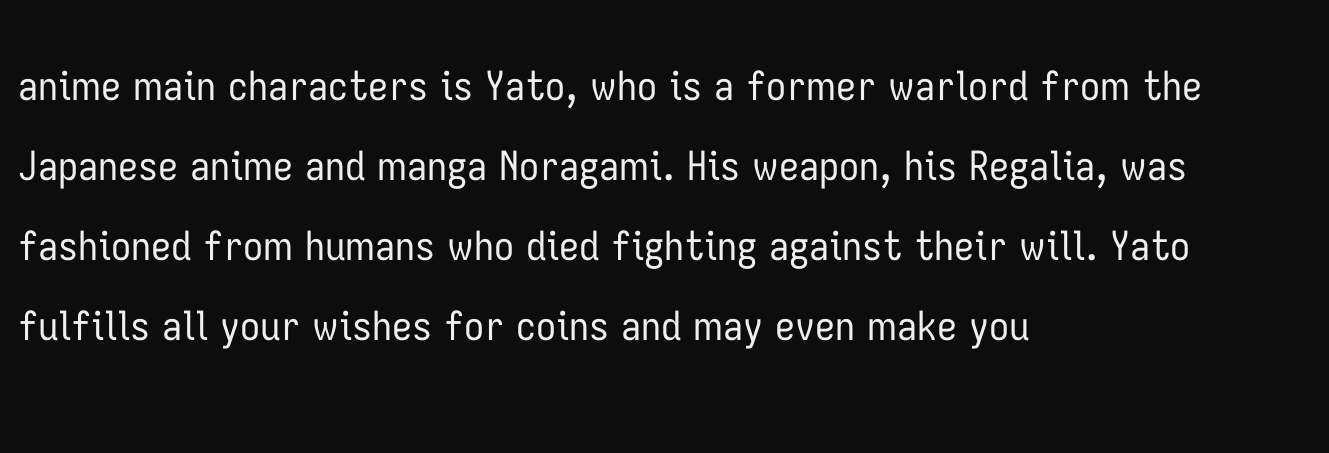anime main characters is Yato, who is a former warlord from the Japanese anime and manga Noragami. His weapon, his Regalia, was fashioned from humans who died fighting against their will. Yato fulfills all your wishes for coins and may even make you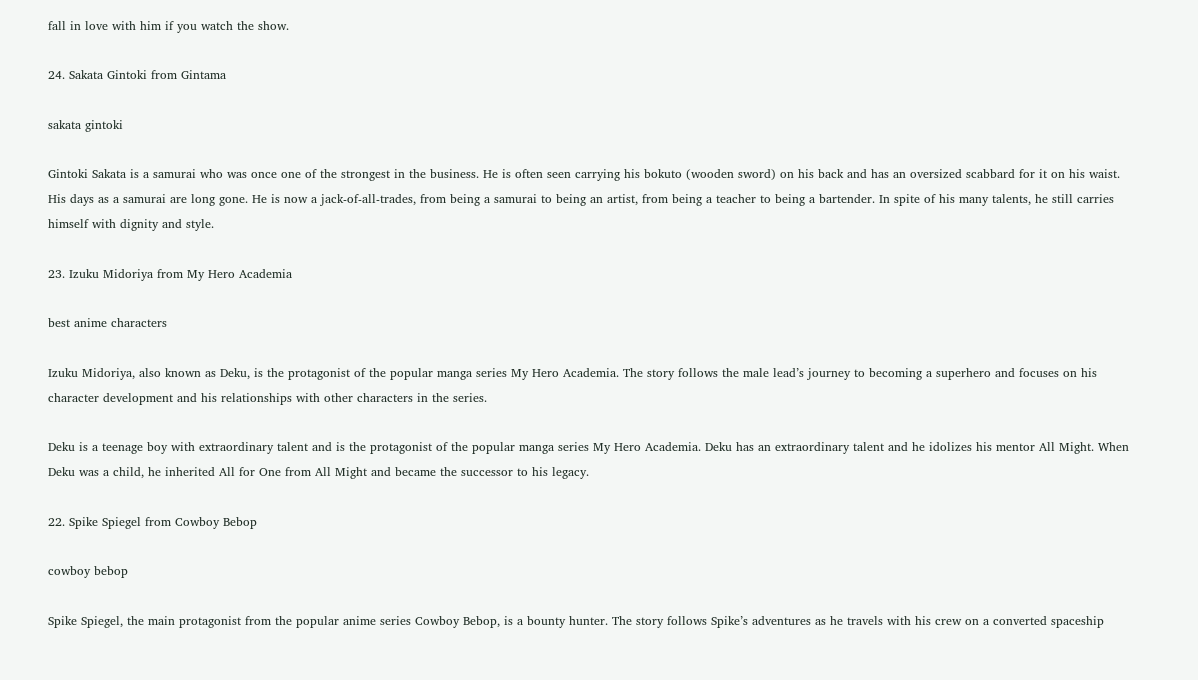fall in love with him if you watch the show.

24. Sakata Gintoki from Gintama

sakata gintoki

Gintoki Sakata is a samurai who was once one of the strongest in the business. He is often seen carrying his bokuto (wooden sword) on his back and has an oversized scabbard for it on his waist. His days as a samurai are long gone. He is now a jack-of-all-trades, from being a samurai to being an artist, from being a teacher to being a bartender. In spite of his many talents, he still carries himself with dignity and style.

23. Izuku Midoriya from My Hero Academia

best anime characters

Izuku Midoriya, also known as Deku, is the protagonist of the popular manga series My Hero Academia. The story follows the male lead’s journey to becoming a superhero and focuses on his character development and his relationships with other characters in the series.

Deku is a teenage boy with extraordinary talent and is the protagonist of the popular manga series My Hero Academia. Deku has an extraordinary talent and he idolizes his mentor All Might. When Deku was a child, he inherited All for One from All Might and became the successor to his legacy.

22. Spike Spiegel from Cowboy Bebop

cowboy bebop

Spike Spiegel, the main protagonist from the popular anime series Cowboy Bebop, is a bounty hunter. The story follows Spike’s adventures as he travels with his crew on a converted spaceship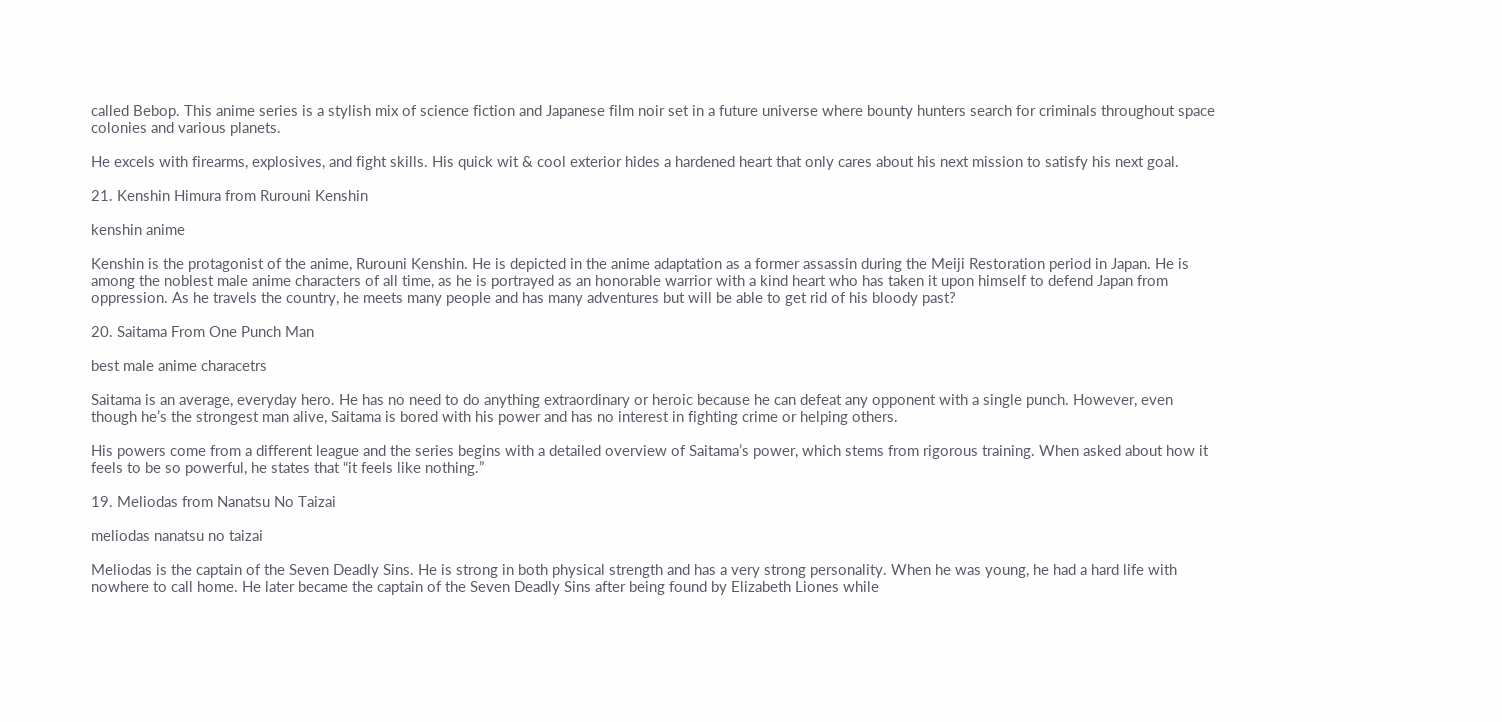called Bebop. This anime series is a stylish mix of science fiction and Japanese film noir set in a future universe where bounty hunters search for criminals throughout space colonies and various planets.

He excels with firearms, explosives, and fight skills. His quick wit & cool exterior hides a hardened heart that only cares about his next mission to satisfy his next goal.

21. Kenshin Himura from Rurouni Kenshin

kenshin anime

Kenshin is the protagonist of the anime, Rurouni Kenshin. He is depicted in the anime adaptation as a former assassin during the Meiji Restoration period in Japan. He is among the noblest male anime characters of all time, as he is portrayed as an honorable warrior with a kind heart who has taken it upon himself to defend Japan from oppression. As he travels the country, he meets many people and has many adventures but will be able to get rid of his bloody past?

20. Saitama From One Punch Man

best male anime characetrs

Saitama is an average, everyday hero. He has no need to do anything extraordinary or heroic because he can defeat any opponent with a single punch. However, even though he’s the strongest man alive, Saitama is bored with his power and has no interest in fighting crime or helping others.

His powers come from a different league and the series begins with a detailed overview of Saitama’s power, which stems from rigorous training. When asked about how it feels to be so powerful, he states that “it feels like nothing.”

19. Meliodas from Nanatsu No Taizai

meliodas nanatsu no taizai

Meliodas is the captain of the Seven Deadly Sins. He is strong in both physical strength and has a very strong personality. When he was young, he had a hard life with nowhere to call home. He later became the captain of the Seven Deadly Sins after being found by Elizabeth Liones while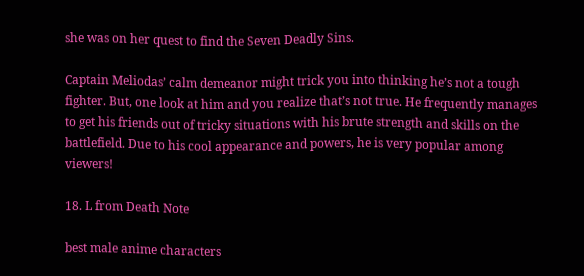she was on her quest to find the Seven Deadly Sins.

Captain Meliodas’ calm demeanor might trick you into thinking he’s not a tough fighter. But, one look at him and you realize that’s not true. He frequently manages to get his friends out of tricky situations with his brute strength and skills on the battlefield. Due to his cool appearance and powers, he is very popular among viewers!

18. L from Death Note

best male anime characters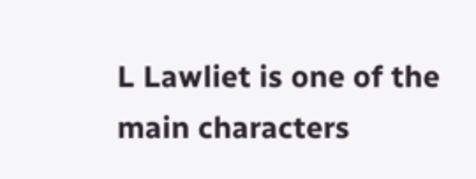L Lawliet is one of the main characters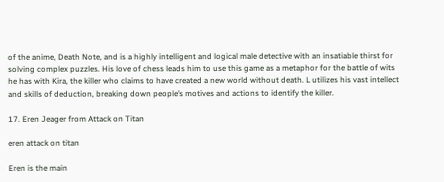of the anime, Death Note, and is a highly intelligent and logical male detective with an insatiable thirst for solving complex puzzles. His love of chess leads him to use this game as a metaphor for the battle of wits he has with Kira, the killer who claims to have created a new world without death. L utilizes his vast intellect and skills of deduction, breaking down people’s motives and actions to identify the killer.

17. Eren Jeager from Attack on Titan

eren attack on titan

Eren is the main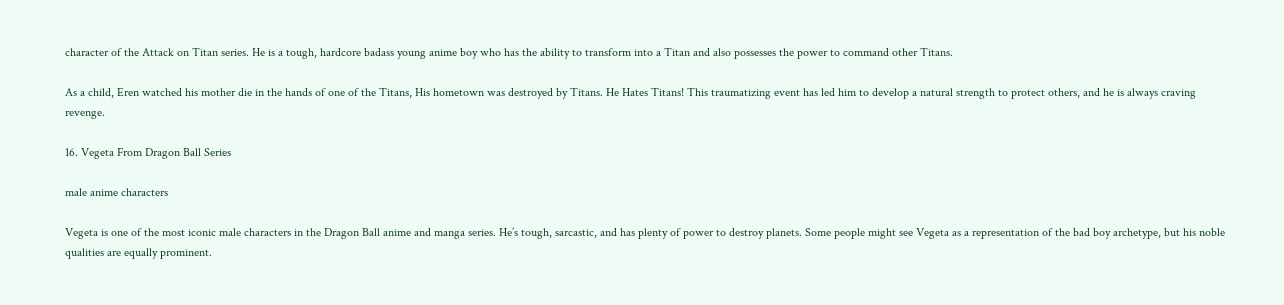character of the Attack on Titan series. He is a tough, hardcore badass young anime boy who has the ability to transform into a Titan and also possesses the power to command other Titans.

As a child, Eren watched his mother die in the hands of one of the Titans, His hometown was destroyed by Titans. He Hates Titans! This traumatizing event has led him to develop a natural strength to protect others, and he is always craving revenge.

16. Vegeta From Dragon Ball Series

male anime characters

Vegeta is one of the most iconic male characters in the Dragon Ball anime and manga series. He’s tough, sarcastic, and has plenty of power to destroy planets. Some people might see Vegeta as a representation of the bad boy archetype, but his noble qualities are equally prominent.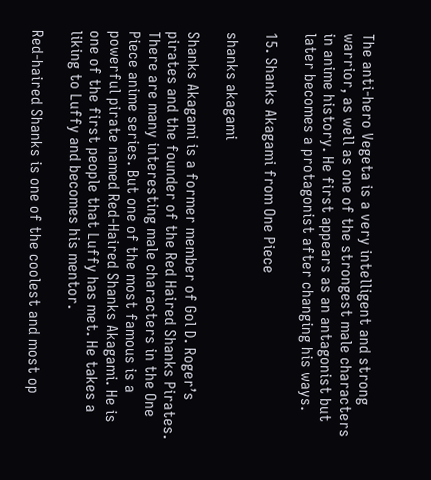The anti-hero Vegeta is a very intelligent and strong warrior, as well as one of the strongest male characters in anime history. He first appears as an antagonist but later becomes a protagonist after changing his ways.

15. Shanks Akagami from One Piece

shanks akagami

Shanks Akagami is a former member of Gol D. Roger’s pirates and the founder of the Red Haired Shanks Pirates. There are many interesting male characters in the One Piece anime series. But one of the most famous is a powerful pirate named Red-Haired Shanks Akagami. He is one of the first people that Luffy has met. He takes a liking to Luffy and becomes his mentor.

Red-haired Shanks is one of the coolest and most op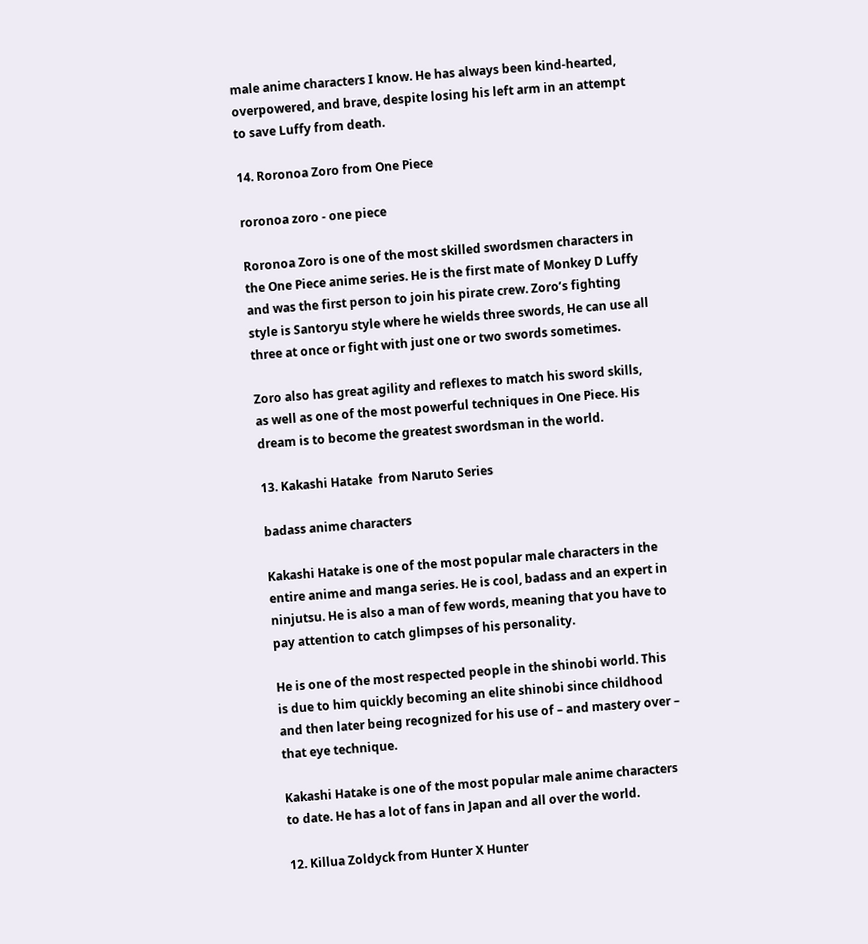male anime characters I know. He has always been kind-hearted, overpowered, and brave, despite losing his left arm in an attempt to save Luffy from death.

14. Roronoa Zoro from One Piece

roronoa zoro - one piece

Roronoa Zoro is one of the most skilled swordsmen characters in the One Piece anime series. He is the first mate of Monkey D Luffy and was the first person to join his pirate crew. Zoro’s fighting style is Santoryu style where he wields three swords, He can use all three at once or fight with just one or two swords sometimes.

Zoro also has great agility and reflexes to match his sword skills, as well as one of the most powerful techniques in One Piece. His dream is to become the greatest swordsman in the world.

13. Kakashi Hatake  from Naruto Series

badass anime characters

Kakashi Hatake is one of the most popular male characters in the entire anime and manga series. He is cool, badass and an expert in ninjutsu. He is also a man of few words, meaning that you have to pay attention to catch glimpses of his personality.

He is one of the most respected people in the shinobi world. This is due to him quickly becoming an elite shinobi since childhood and then later being recognized for his use of – and mastery over – that eye technique.

Kakashi Hatake is one of the most popular male anime characters to date. He has a lot of fans in Japan and all over the world.

12. Killua Zoldyck from Hunter X Hunter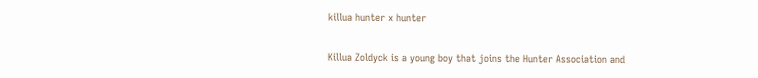killua hunter x hunter

Killua Zoldyck is a young boy that joins the Hunter Association and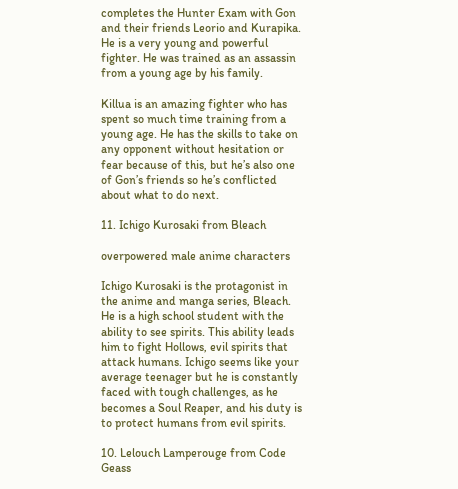completes the Hunter Exam with Gon and their friends Leorio and Kurapika. He is a very young and powerful fighter. He was trained as an assassin from a young age by his family.

Killua is an amazing fighter who has spent so much time training from a young age. He has the skills to take on any opponent without hesitation or fear because of this, but he’s also one of Gon’s friends so he’s conflicted about what to do next.

11. Ichigo Kurosaki from Bleach

overpowered male anime characters

Ichigo Kurosaki is the protagonist in the anime and manga series, Bleach. He is a high school student with the ability to see spirits. This ability leads him to fight Hollows, evil spirits that attack humans. Ichigo seems like your average teenager but he is constantly faced with tough challenges, as he becomes a Soul Reaper, and his duty is to protect humans from evil spirits.

10. Lelouch Lamperouge from Code Geass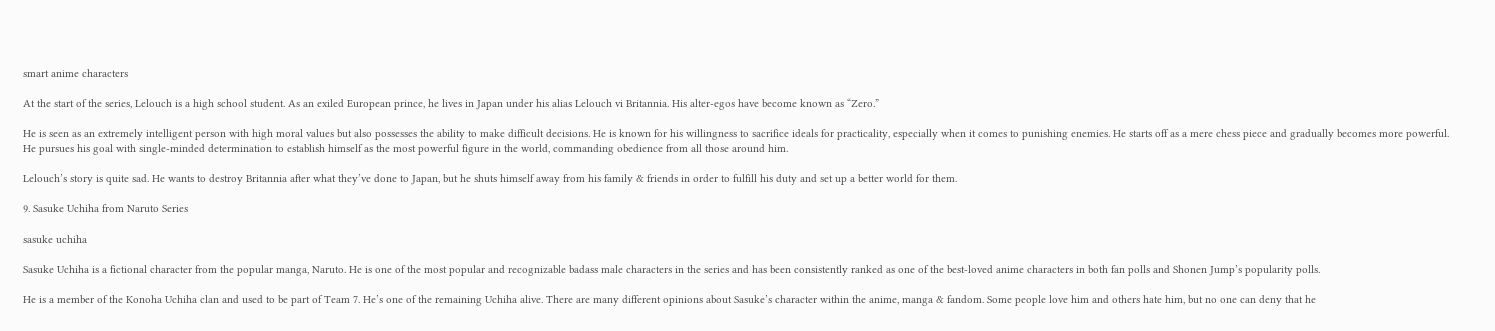smart anime characters

At the start of the series, Lelouch is a high school student. As an exiled European prince, he lives in Japan under his alias Lelouch vi Britannia. His alter-egos have become known as “Zero.”

He is seen as an extremely intelligent person with high moral values but also possesses the ability to make difficult decisions. He is known for his willingness to sacrifice ideals for practicality, especially when it comes to punishing enemies. He starts off as a mere chess piece and gradually becomes more powerful. He pursues his goal with single-minded determination to establish himself as the most powerful figure in the world, commanding obedience from all those around him.

Lelouch’s story is quite sad. He wants to destroy Britannia after what they’ve done to Japan, but he shuts himself away from his family & friends in order to fulfill his duty and set up a better world for them.

9. Sasuke Uchiha from Naruto Series

sasuke uchiha

Sasuke Uchiha is a fictional character from the popular manga, Naruto. He is one of the most popular and recognizable badass male characters in the series and has been consistently ranked as one of the best-loved anime characters in both fan polls and Shonen Jump’s popularity polls.

He is a member of the Konoha Uchiha clan and used to be part of Team 7. He’s one of the remaining Uchiha alive. There are many different opinions about Sasuke’s character within the anime, manga & fandom. Some people love him and others hate him, but no one can deny that he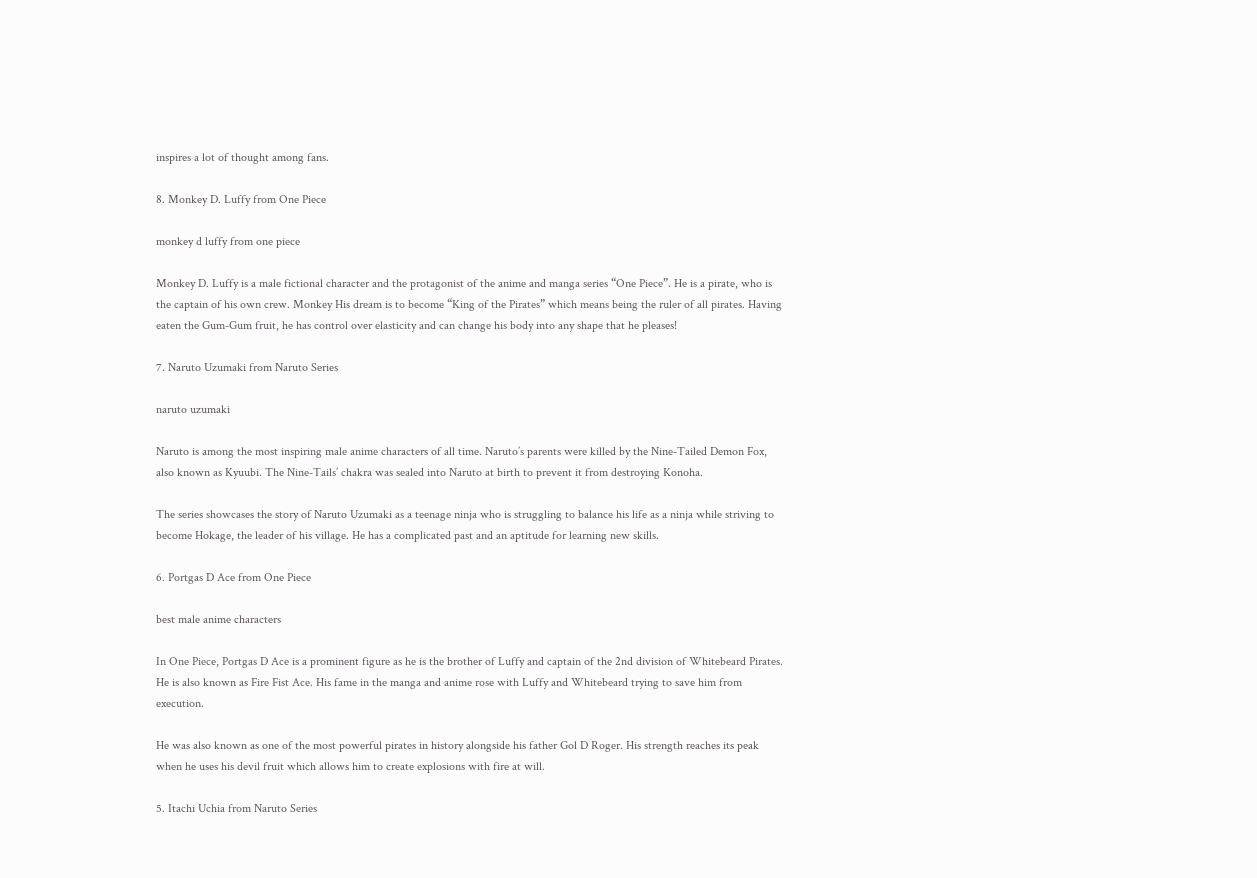inspires a lot of thought among fans.

8. Monkey D. Luffy from One Piece

monkey d luffy from one piece

Monkey D. Luffy is a male fictional character and the protagonist of the anime and manga series “One Piece”. He is a pirate, who is the captain of his own crew. Monkey His dream is to become “King of the Pirates” which means being the ruler of all pirates. Having eaten the Gum-Gum fruit, he has control over elasticity and can change his body into any shape that he pleases!

7. Naruto Uzumaki from Naruto Series

naruto uzumaki

Naruto is among the most inspiring male anime characters of all time. Naruto’s parents were killed by the Nine-Tailed Demon Fox, also known as Kyuubi. The Nine-Tails’ chakra was sealed into Naruto at birth to prevent it from destroying Konoha.

The series showcases the story of Naruto Uzumaki as a teenage ninja who is struggling to balance his life as a ninja while striving to become Hokage, the leader of his village. He has a complicated past and an aptitude for learning new skills.

6. Portgas D Ace from One Piece

best male anime characters

In One Piece, Portgas D Ace is a prominent figure as he is the brother of Luffy and captain of the 2nd division of Whitebeard Pirates. He is also known as Fire Fist Ace. His fame in the manga and anime rose with Luffy and Whitebeard trying to save him from execution.

He was also known as one of the most powerful pirates in history alongside his father Gol D Roger. His strength reaches its peak when he uses his devil fruit which allows him to create explosions with fire at will.

5. Itachi Uchia from Naruto Series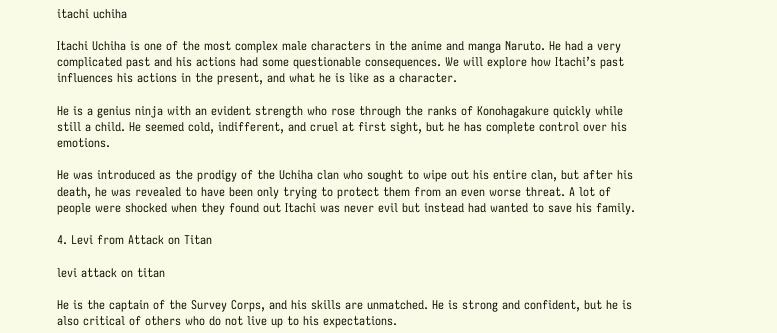itachi uchiha

Itachi Uchiha is one of the most complex male characters in the anime and manga Naruto. He had a very complicated past and his actions had some questionable consequences. We will explore how Itachi’s past influences his actions in the present, and what he is like as a character.

He is a genius ninja with an evident strength who rose through the ranks of Konohagakure quickly while still a child. He seemed cold, indifferent, and cruel at first sight, but he has complete control over his emotions.

He was introduced as the prodigy of the Uchiha clan who sought to wipe out his entire clan, but after his death, he was revealed to have been only trying to protect them from an even worse threat. A lot of people were shocked when they found out Itachi was never evil but instead had wanted to save his family.

4. Levi from Attack on Titan

levi attack on titan

He is the captain of the Survey Corps, and his skills are unmatched. He is strong and confident, but he is also critical of others who do not live up to his expectations.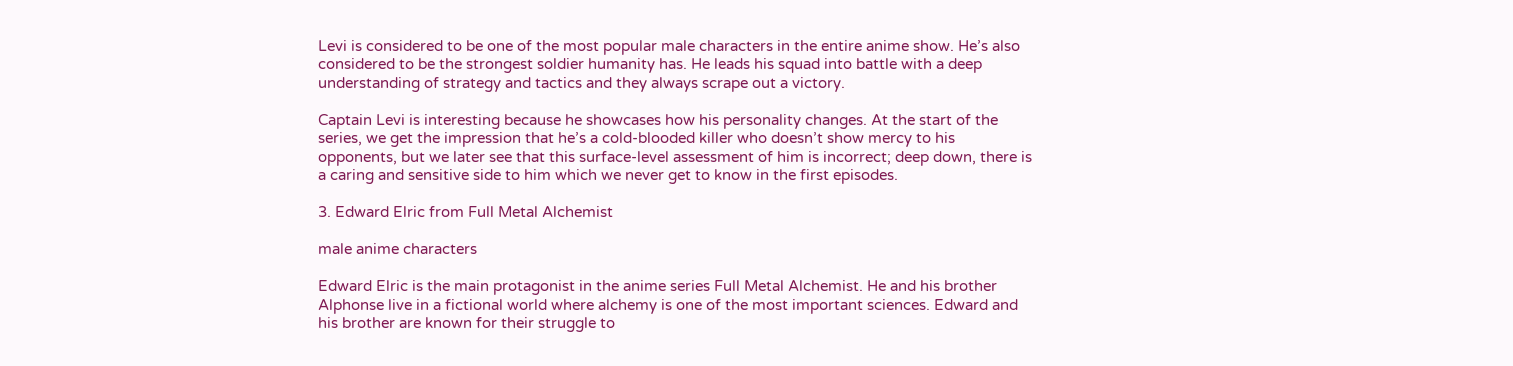Levi is considered to be one of the most popular male characters in the entire anime show. He’s also considered to be the strongest soldier humanity has. He leads his squad into battle with a deep understanding of strategy and tactics and they always scrape out a victory.

Captain Levi is interesting because he showcases how his personality changes. At the start of the series, we get the impression that he’s a cold-blooded killer who doesn’t show mercy to his opponents, but we later see that this surface-level assessment of him is incorrect; deep down, there is a caring and sensitive side to him which we never get to know in the first episodes.

3. Edward Elric from Full Metal Alchemist

male anime characters

Edward Elric is the main protagonist in the anime series Full Metal Alchemist. He and his brother Alphonse live in a fictional world where alchemy is one of the most important sciences. Edward and his brother are known for their struggle to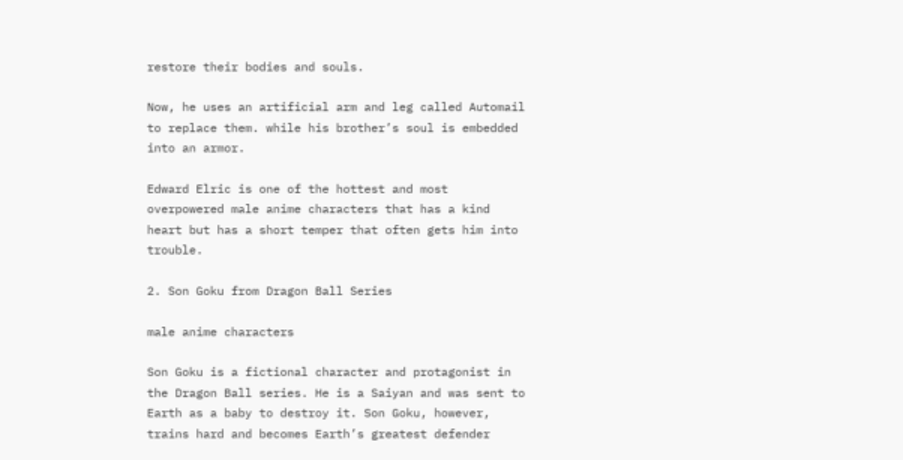restore their bodies and souls.

Now, he uses an artificial arm and leg called Automail to replace them. while his brother’s soul is embedded into an armor.

Edward Elric is one of the hottest and most overpowered male anime characters that has a kind heart but has a short temper that often gets him into trouble.

2. Son Goku from Dragon Ball Series

male anime characters

Son Goku is a fictional character and protagonist in the Dragon Ball series. He is a Saiyan and was sent to Earth as a baby to destroy it. Son Goku, however, trains hard and becomes Earth’s greatest defender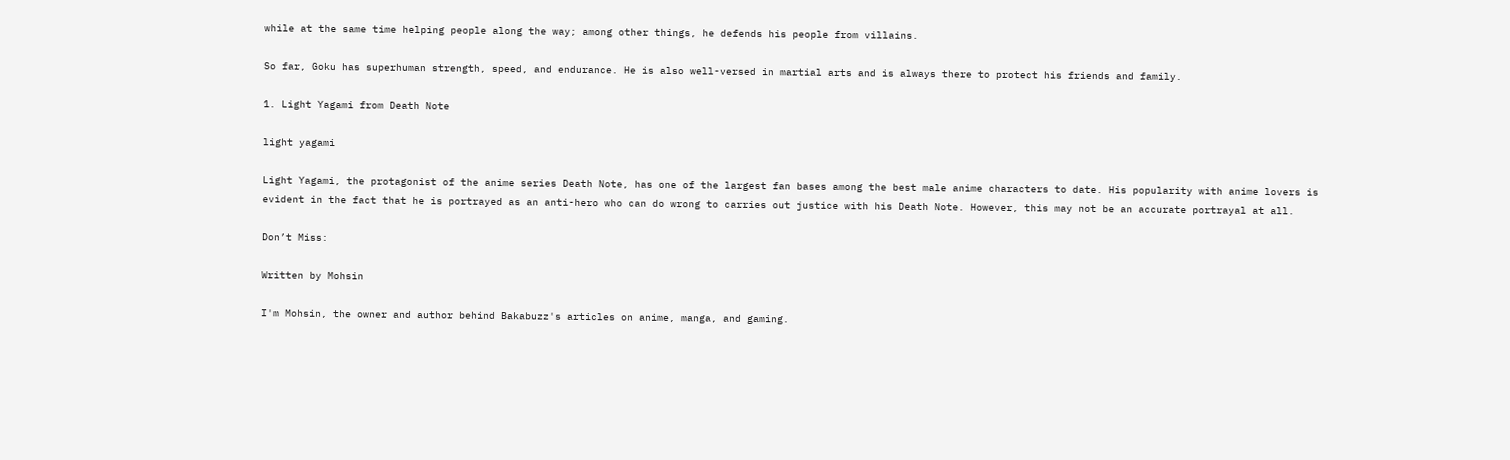while at the same time helping people along the way; among other things, he defends his people from villains.

So far, Goku has superhuman strength, speed, and endurance. He is also well-versed in martial arts and is always there to protect his friends and family.

1. Light Yagami from Death Note

light yagami

Light Yagami, the protagonist of the anime series Death Note, has one of the largest fan bases among the best male anime characters to date. His popularity with anime lovers is evident in the fact that he is portrayed as an anti-hero who can do wrong to carries out justice with his Death Note. However, this may not be an accurate portrayal at all.

Don’t Miss:

Written by Mohsin

I'm Mohsin, the owner and author behind Bakabuzz's articles on anime, manga, and gaming.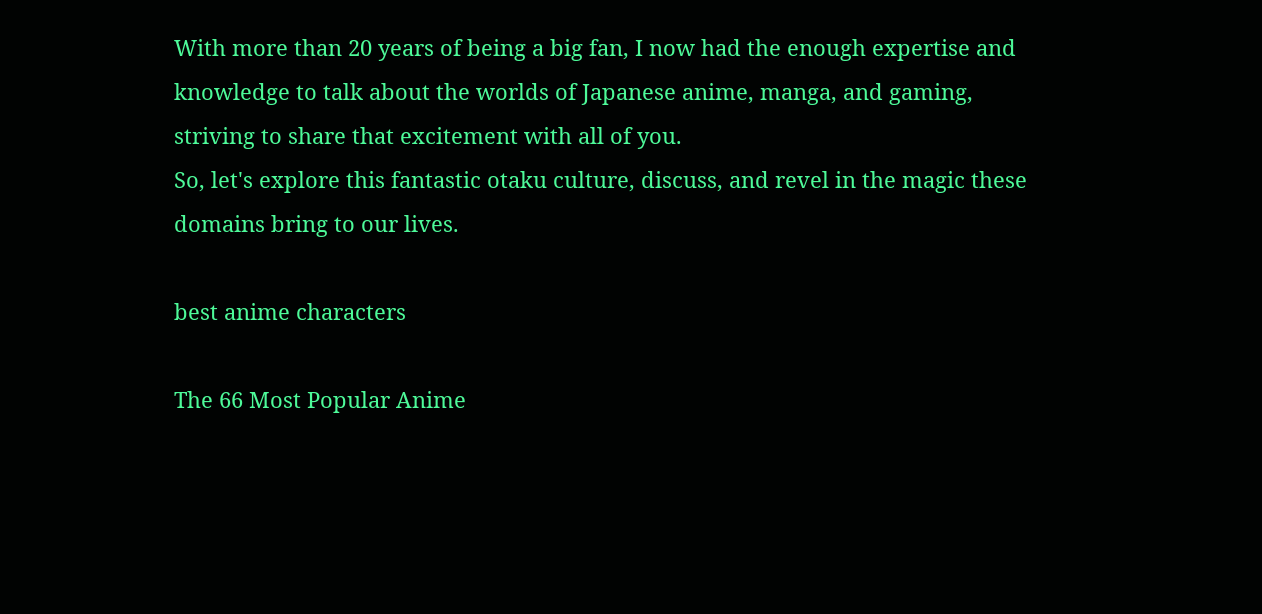With more than 20 years of being a big fan, I now had the enough expertise and knowledge to talk about the worlds of Japanese anime, manga, and gaming, striving to share that excitement with all of you.
So, let's explore this fantastic otaku culture, discuss, and revel in the magic these domains bring to our lives.

best anime characters

The 66 Most Popular Anime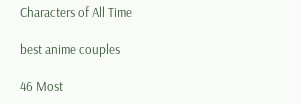Characters of All Time

best anime couples

46 Most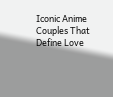Iconic Anime Couples That Define Love